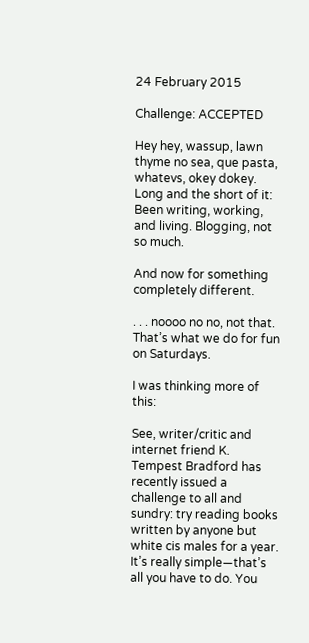24 February 2015

Challenge: ACCEPTED

Hey hey, wassup, lawn thyme no sea, que pasta, whatevs, okey dokey. Long and the short of it: Been writing, working, and living. Blogging, not so much.

And now for something completely different.

. . . noooo no no, not that. That’s what we do for fun on Saturdays.

I was thinking more of this:

See, writer/critic and internet friend K. Tempest Bradford has recently issued a challenge to all and sundry: try reading books written by anyone but white cis males for a year. It’s really simple—that’s all you have to do. You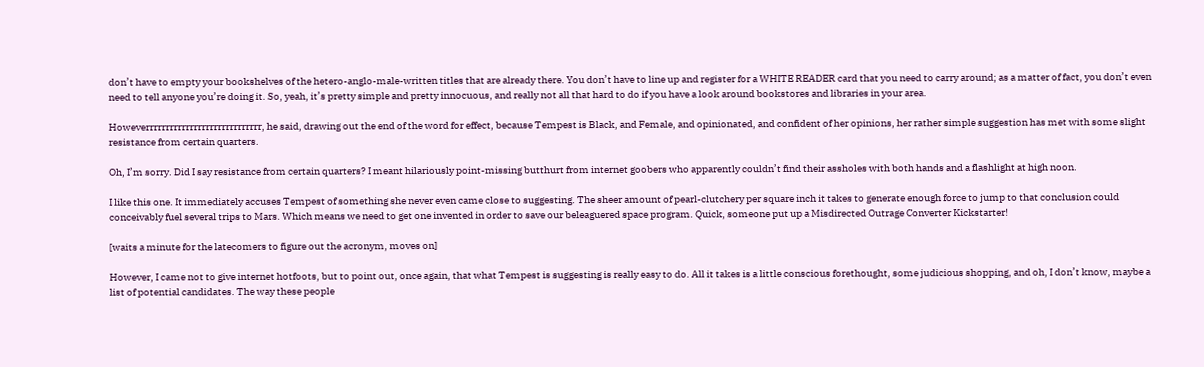don’t have to empty your bookshelves of the hetero-anglo-male-written titles that are already there. You don’t have to line up and register for a WHITE READER card that you need to carry around; as a matter of fact, you don’t even need to tell anyone you’re doing it. So, yeah, it’s pretty simple and pretty innocuous, and really not all that hard to do if you have a look around bookstores and libraries in your area.

Howeverrrrrrrrrrrrrrrrrrrrrrrrrrrrr, he said, drawing out the end of the word for effect, because Tempest is Black, and Female, and opinionated, and confident of her opinions, her rather simple suggestion has met with some slight resistance from certain quarters.

Oh, I’m sorry. Did I say resistance from certain quarters? I meant hilariously point-missing butthurt from internet goobers who apparently couldn’t find their assholes with both hands and a flashlight at high noon.

I like this one. It immediately accuses Tempest of something she never even came close to suggesting. The sheer amount of pearl-clutchery per square inch it takes to generate enough force to jump to that conclusion could conceivably fuel several trips to Mars. Which means we need to get one invented in order to save our beleaguered space program. Quick, someone put up a Misdirected Outrage Converter Kickstarter!

[waits a minute for the latecomers to figure out the acronym, moves on]

However, I came not to give internet hotfoots, but to point out, once again, that what Tempest is suggesting is really easy to do. All it takes is a little conscious forethought, some judicious shopping, and oh, I don’t know, maybe a list of potential candidates. The way these people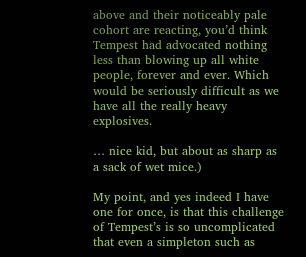above and their noticeably pale cohort are reacting, you’d think Tempest had advocated nothing less than blowing up all white people, forever and ever. Which would be seriously difficult as we have all the really heavy explosives.

… nice kid, but about as sharp as a sack of wet mice.)

My point, and yes indeed I have one for once, is that this challenge of Tempest’s is so uncomplicated that even a simpleton such as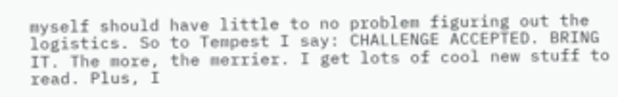myself should have little to no problem figuring out the logistics. So to Tempest I say: CHALLENGE ACCEPTED. BRING IT. The more, the merrier. I get lots of cool new stuff to read. Plus, I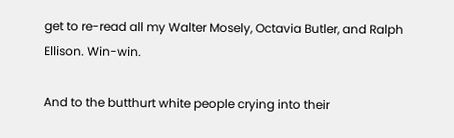get to re-read all my Walter Mosely, Octavia Butler, and Ralph Ellison. Win-win.

And to the butthurt white people crying into their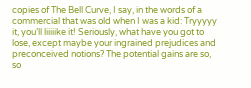copies of The Bell Curve, I say, in the words of a commercial that was old when I was a kid: Tryyyyy it, you’ll liiiiike it! Seriously, what have you got to lose, except maybe your ingrained prejudices and preconceived notions? The potential gains are so, so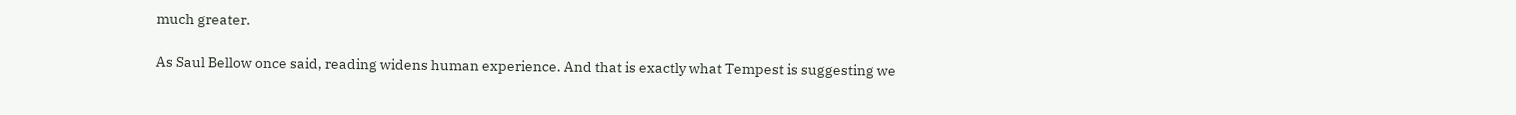much greater.

As Saul Bellow once said, reading widens human experience. And that is exactly what Tempest is suggesting we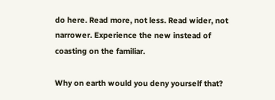do here. Read more, not less. Read wider, not narrower. Experience the new instead of coasting on the familiar.

Why on earth would you deny yourself that?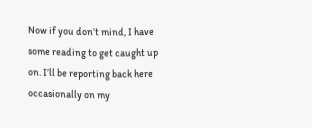Now if you don’t mind, I have some reading to get caught up on. I’ll be reporting back here occasionally on my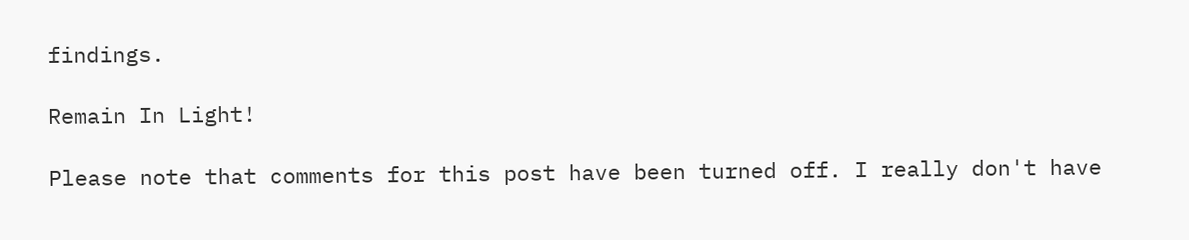findings.

Remain In Light!

Please note that comments for this post have been turned off. I really don't have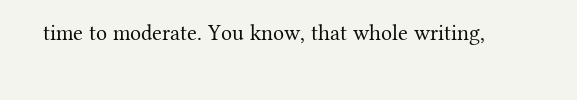time to moderate. You know, that whole writing,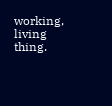working, living thing.